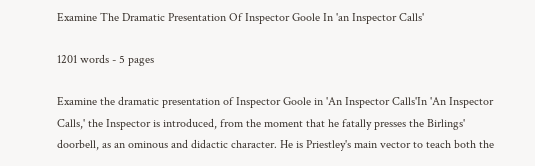Examine The Dramatic Presentation Of Inspector Goole In 'an Inspector Calls'

1201 words - 5 pages

Examine the dramatic presentation of Inspector Goole in 'An Inspector Calls'In 'An Inspector Calls,' the Inspector is introduced, from the moment that he fatally presses the Birlings' doorbell, as an ominous and didactic character. He is Priestley's main vector to teach both the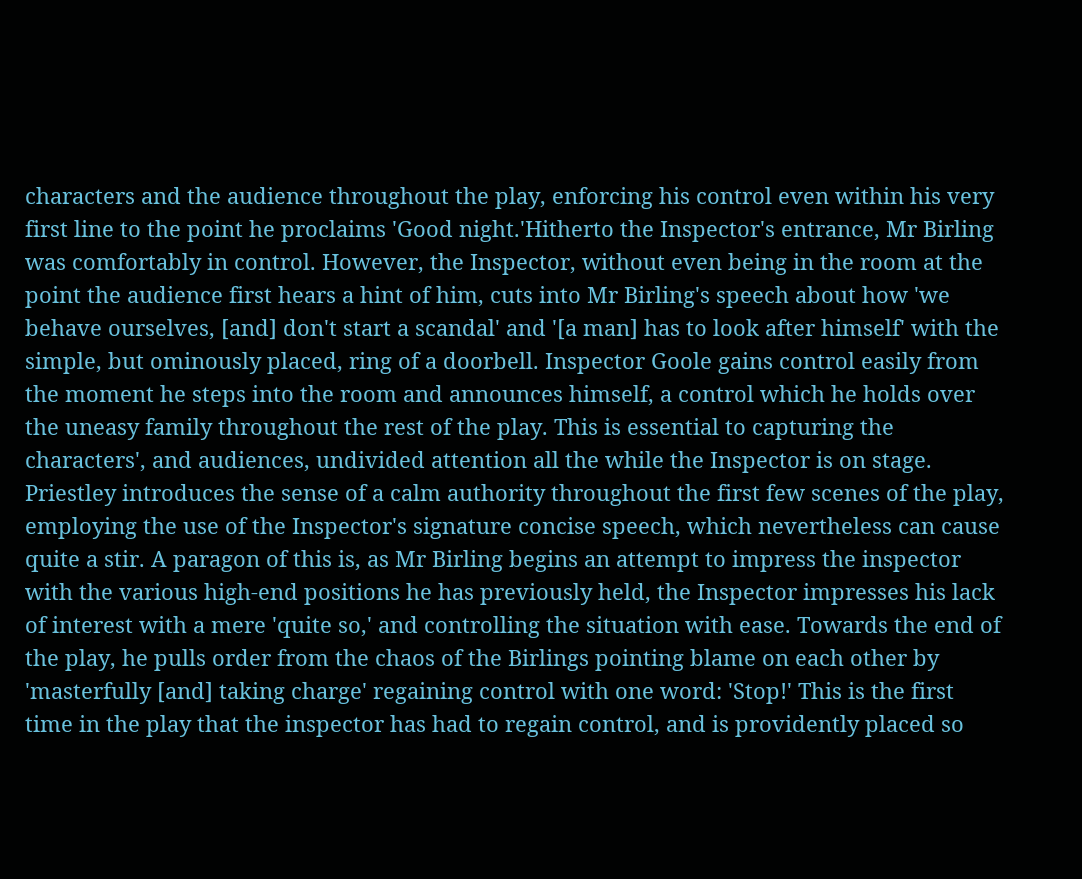characters and the audience throughout the play, enforcing his control even within his very first line to the point he proclaims 'Good night.'Hitherto the Inspector's entrance, Mr Birling was comfortably in control. However, the Inspector, without even being in the room at the point the audience first hears a hint of him, cuts into Mr Birling's speech about how 'we behave ourselves, [and] don't start a scandal' and '[a man] has to look after himself' with the simple, but ominously placed, ring of a doorbell. Inspector Goole gains control easily from the moment he steps into the room and announces himself, a control which he holds over the uneasy family throughout the rest of the play. This is essential to capturing the characters', and audiences, undivided attention all the while the Inspector is on stage. Priestley introduces the sense of a calm authority throughout the first few scenes of the play, employing the use of the Inspector's signature concise speech, which nevertheless can cause quite a stir. A paragon of this is, as Mr Birling begins an attempt to impress the inspector with the various high-end positions he has previously held, the Inspector impresses his lack of interest with a mere 'quite so,' and controlling the situation with ease. Towards the end of the play, he pulls order from the chaos of the Birlings pointing blame on each other by 'masterfully [and] taking charge' regaining control with one word: 'Stop!' This is the first time in the play that the inspector has had to regain control, and is providently placed so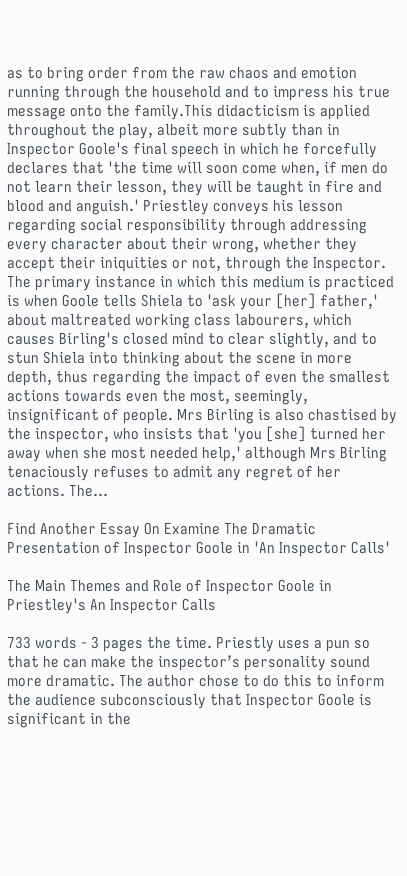as to bring order from the raw chaos and emotion running through the household and to impress his true message onto the family.This didacticism is applied throughout the play, albeit more subtly than in Inspector Goole's final speech in which he forcefully declares that 'the time will soon come when, if men do not learn their lesson, they will be taught in fire and blood and anguish.' Priestley conveys his lesson regarding social responsibility through addressing every character about their wrong, whether they accept their iniquities or not, through the Inspector. The primary instance in which this medium is practiced is when Goole tells Shiela to 'ask your [her] father,' about maltreated working class labourers, which causes Birling's closed mind to clear slightly, and to stun Shiela into thinking about the scene in more depth, thus regarding the impact of even the smallest actions towards even the most, seemingly, insignificant of people. Mrs Birling is also chastised by the inspector, who insists that 'you [she] turned her away when she most needed help,' although Mrs Birling tenaciously refuses to admit any regret of her actions. The...

Find Another Essay On Examine The Dramatic Presentation of Inspector Goole in 'An Inspector Calls'

The Main Themes and Role of Inspector Goole in Priestley's An Inspector Calls

733 words - 3 pages the time. Priestly uses a pun so that he can make the inspector’s personality sound more dramatic. The author chose to do this to inform the audience subconsciously that Inspector Goole is significant in the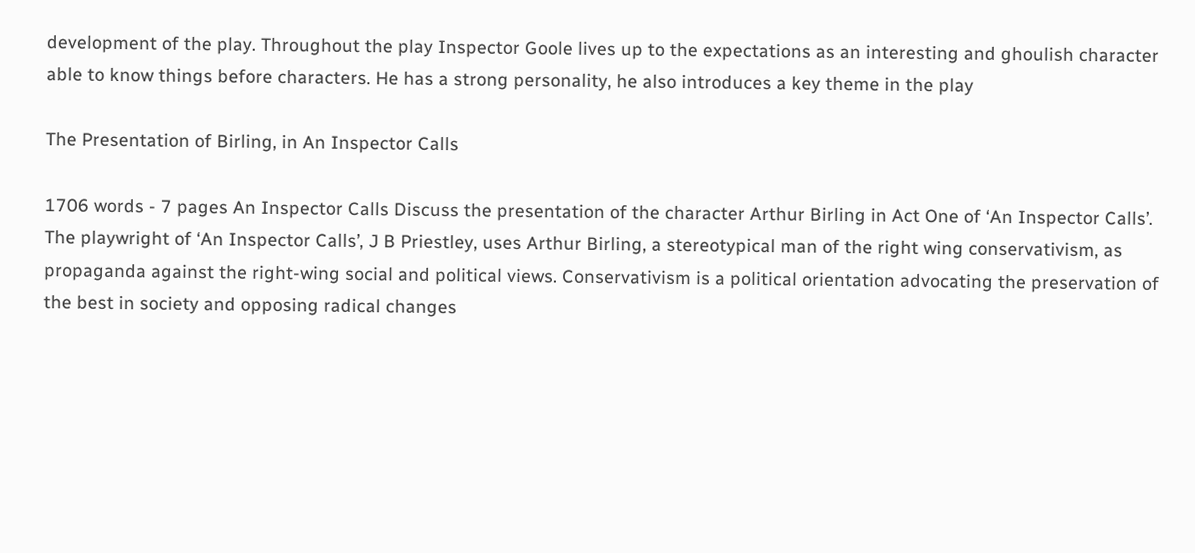development of the play. Throughout the play Inspector Goole lives up to the expectations as an interesting and ghoulish character able to know things before characters. He has a strong personality, he also introduces a key theme in the play

The Presentation of Birling, in An Inspector Calls

1706 words - 7 pages An Inspector Calls Discuss the presentation of the character Arthur Birling in Act One of ‘An Inspector Calls’. The playwright of ‘An Inspector Calls’, J B Priestley, uses Arthur Birling, a stereotypical man of the right wing conservativism, as propaganda against the right-wing social and political views. Conservativism is a political orientation advocating the preservation of the best in society and opposing radical changes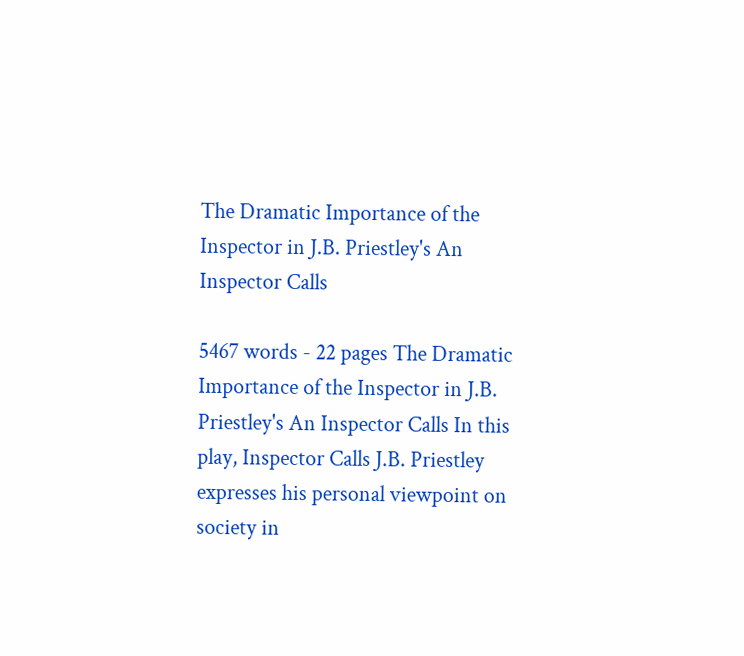The Dramatic Importance of the Inspector in J.B. Priestley's An Inspector Calls

5467 words - 22 pages The Dramatic Importance of the Inspector in J.B. Priestley's An Inspector Calls In this play, Inspector Calls J.B. Priestley expresses his personal viewpoint on society in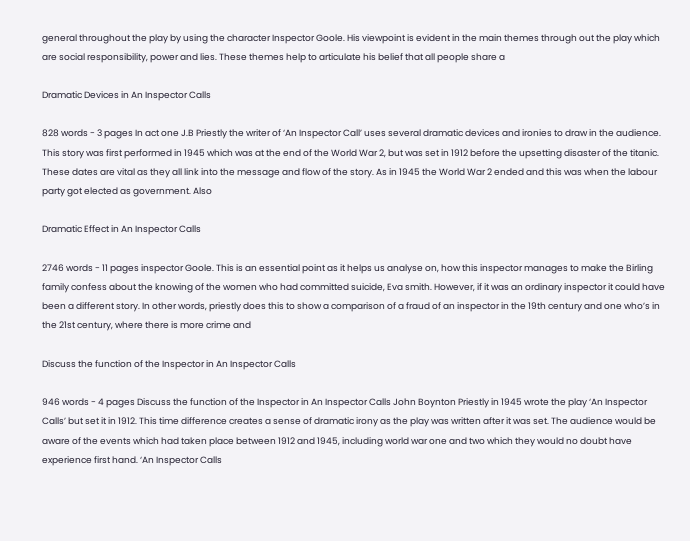general throughout the play by using the character Inspector Goole. His viewpoint is evident in the main themes through out the play which are social responsibility, power and lies. These themes help to articulate his belief that all people share a

Dramatic Devices in An Inspector Calls

828 words - 3 pages In act one J.B Priestly the writer of ‘An Inspector Call’ uses several dramatic devices and ironies to draw in the audience. This story was first performed in 1945 which was at the end of the World War 2, but was set in 1912 before the upsetting disaster of the titanic. These dates are vital as they all link into the message and flow of the story. As in 1945 the World War 2 ended and this was when the labour party got elected as government. Also

Dramatic Effect in An Inspector Calls

2746 words - 11 pages inspector Goole. This is an essential point as it helps us analyse on, how this inspector manages to make the Birling family confess about the knowing of the women who had committed suicide, Eva smith. However, if it was an ordinary inspector it could have been a different story. In other words, priestly does this to show a comparison of a fraud of an inspector in the 19th century and one who’s in the 21st century, where there is more crime and

Discuss the function of the Inspector in An Inspector Calls

946 words - 4 pages Discuss the function of the Inspector in An Inspector Calls John Boynton Priestly in 1945 wrote the play ‘An Inspector Calls’ but set it in 1912. This time difference creates a sense of dramatic irony as the play was written after it was set. The audience would be aware of the events which had taken place between 1912 and 1945, including world war one and two which they would no doubt have experience first hand. ‘An Inspector Calls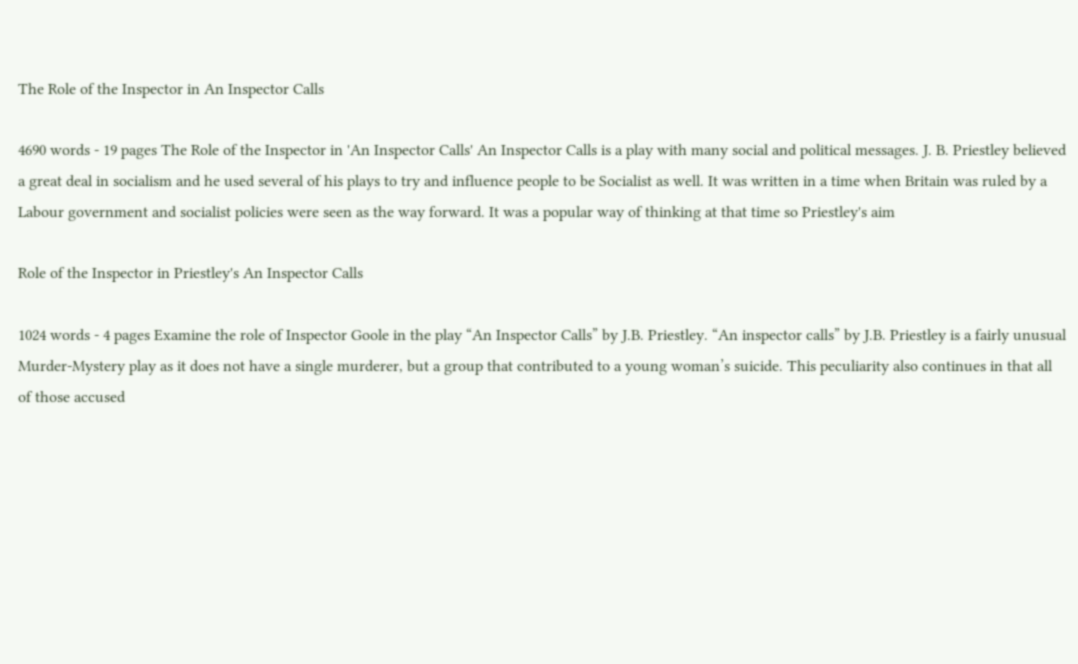The Role of the Inspector in An Inspector Calls

4690 words - 19 pages The Role of the Inspector in 'An Inspector Calls' An Inspector Calls is a play with many social and political messages. J. B. Priestley believed a great deal in socialism and he used several of his plays to try and influence people to be Socialist as well. It was written in a time when Britain was ruled by a Labour government and socialist policies were seen as the way forward. It was a popular way of thinking at that time so Priestley's aim

Role of the Inspector in Priestley's An Inspector Calls

1024 words - 4 pages Examine the role of Inspector Goole in the play “An Inspector Calls” by J.B. Priestley. “An inspector calls” by J.B. Priestley is a fairly unusual Murder-Mystery play as it does not have a single murderer, but a group that contributed to a young woman’s suicide. This peculiarity also continues in that all of those accused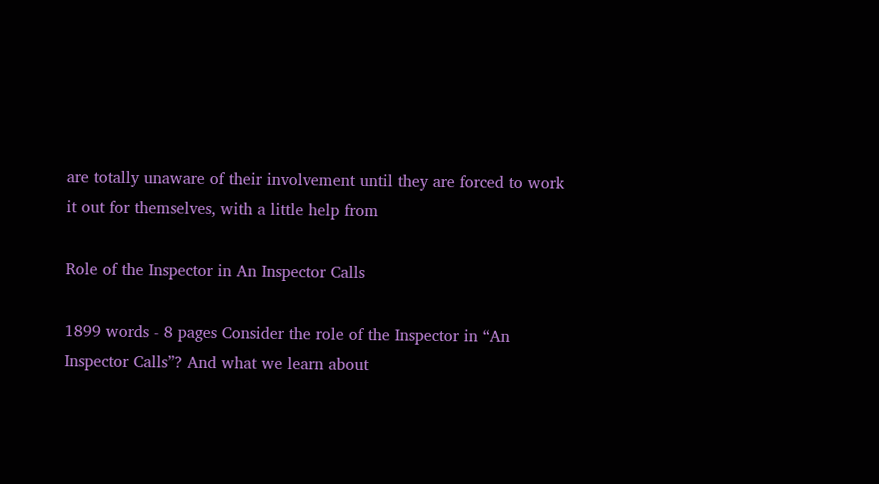are totally unaware of their involvement until they are forced to work it out for themselves, with a little help from

Role of the Inspector in An Inspector Calls

1899 words - 8 pages Consider the role of the Inspector in “An Inspector Calls”? And what we learn about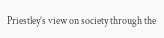Priestley’s view on society through the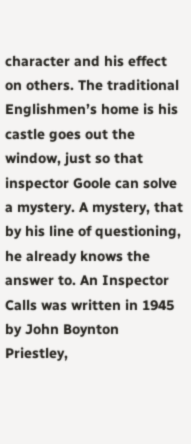character and his effect on others. The traditional Englishmen’s home is his castle goes out the window, just so that inspector Goole can solve a mystery. A mystery, that by his line of questioning, he already knows the answer to. An Inspector Calls was written in 1945 by John Boynton Priestley,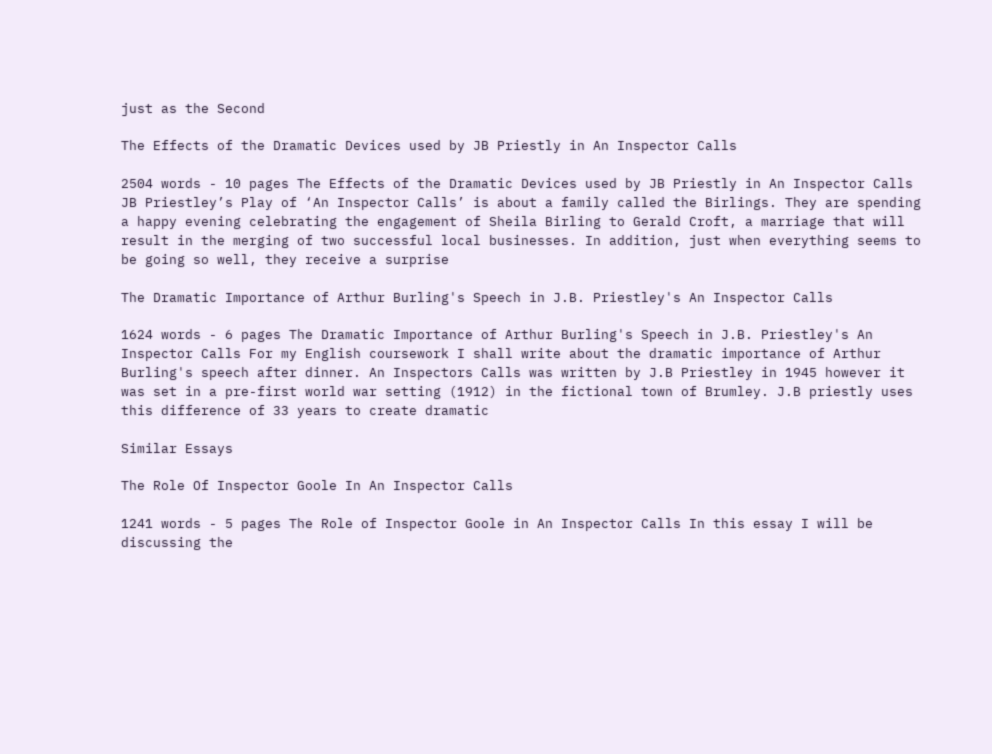just as the Second

The Effects of the Dramatic Devices used by JB Priestly in An Inspector Calls

2504 words - 10 pages The Effects of the Dramatic Devices used by JB Priestly in An Inspector Calls JB Priestley’s Play of ‘An Inspector Calls’ is about a family called the Birlings. They are spending a happy evening celebrating the engagement of Sheila Birling to Gerald Croft, a marriage that will result in the merging of two successful local businesses. In addition, just when everything seems to be going so well, they receive a surprise

The Dramatic Importance of Arthur Burling's Speech in J.B. Priestley's An Inspector Calls

1624 words - 6 pages The Dramatic Importance of Arthur Burling's Speech in J.B. Priestley's An Inspector Calls For my English coursework I shall write about the dramatic importance of Arthur Burling's speech after dinner. An Inspectors Calls was written by J.B Priestley in 1945 however it was set in a pre-first world war setting (1912) in the fictional town of Brumley. J.B priestly uses this difference of 33 years to create dramatic

Similar Essays

The Role Of Inspector Goole In An Inspector Calls

1241 words - 5 pages The Role of Inspector Goole in An Inspector Calls In this essay I will be discussing the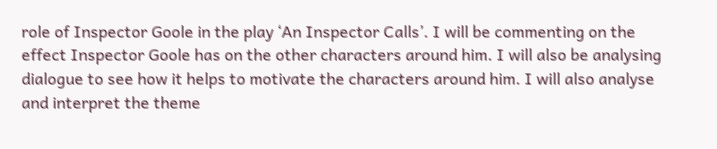role of Inspector Goole in the play ‘An Inspector Calls’. I will be commenting on the effect Inspector Goole has on the other characters around him. I will also be analysing dialogue to see how it helps to motivate the characters around him. I will also analyse and interpret the theme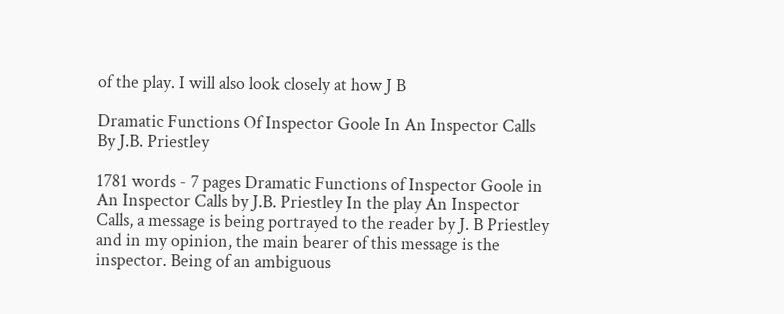of the play. I will also look closely at how J B

Dramatic Functions Of Inspector Goole In An Inspector Calls By J.B. Priestley

1781 words - 7 pages Dramatic Functions of Inspector Goole in An Inspector Calls by J.B. Priestley In the play An Inspector Calls, a message is being portrayed to the reader by J. B Priestley and in my opinion, the main bearer of this message is the inspector. Being of an ambiguous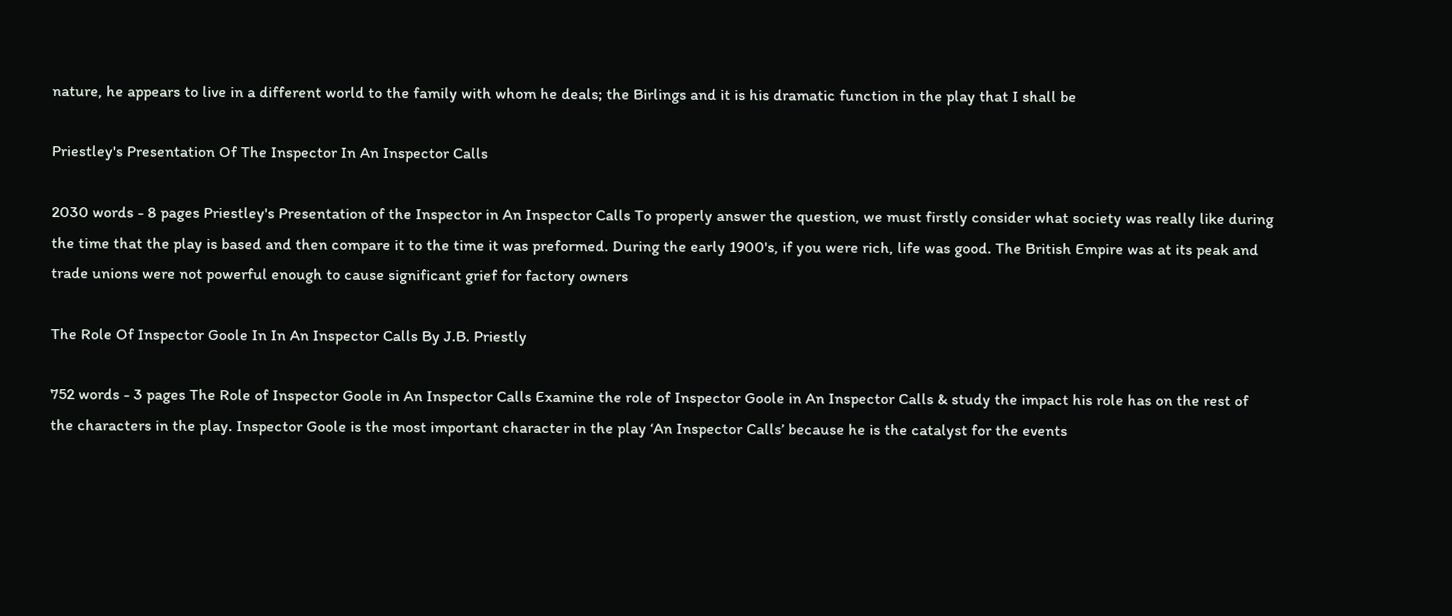nature, he appears to live in a different world to the family with whom he deals; the Birlings and it is his dramatic function in the play that I shall be

Priestley's Presentation Of The Inspector In An Inspector Calls

2030 words - 8 pages Priestley's Presentation of the Inspector in An Inspector Calls To properly answer the question, we must firstly consider what society was really like during the time that the play is based and then compare it to the time it was preformed. During the early 1900's, if you were rich, life was good. The British Empire was at its peak and trade unions were not powerful enough to cause significant grief for factory owners

The Role Of Inspector Goole In In An Inspector Calls By J.B. Priestly

752 words - 3 pages The Role of Inspector Goole in An Inspector Calls Examine the role of Inspector Goole in An Inspector Calls & study the impact his role has on the rest of the characters in the play. Inspector Goole is the most important character in the play ‘An Inspector Calls’ because he is the catalyst for the events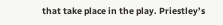that take place in the play. Priestley’s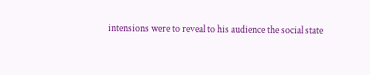intensions were to reveal to his audience the social state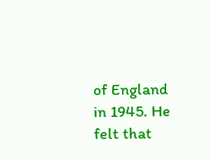of England in 1945. He felt that